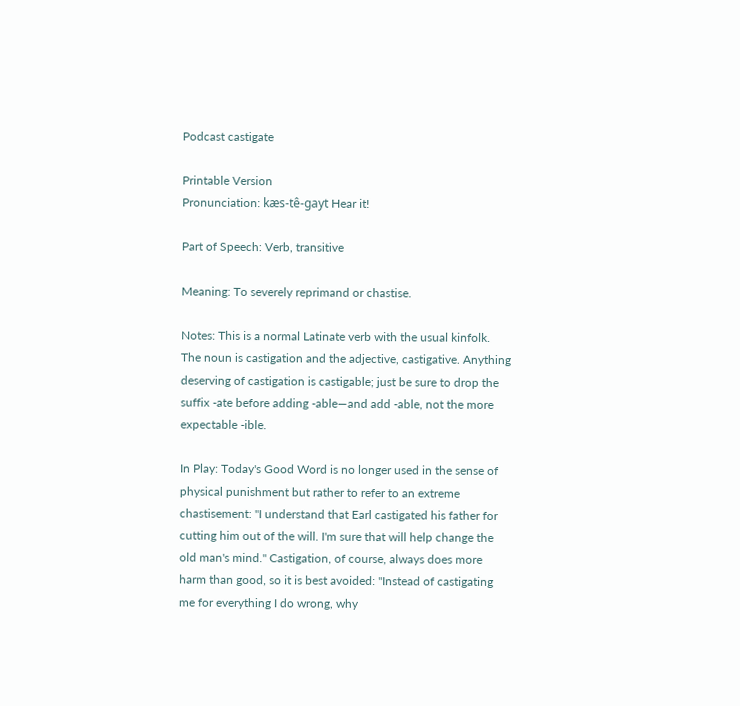Podcast castigate

Printable Version
Pronunciation: kæs-tê-gayt Hear it!

Part of Speech: Verb, transitive

Meaning: To severely reprimand or chastise.

Notes: This is a normal Latinate verb with the usual kinfolk. The noun is castigation and the adjective, castigative. Anything deserving of castigation is castigable; just be sure to drop the suffix -ate before adding -able—and add -able, not the more expectable -ible.

In Play: Today's Good Word is no longer used in the sense of physical punishment but rather to refer to an extreme chastisement: "I understand that Earl castigated his father for cutting him out of the will. I'm sure that will help change the old man's mind." Castigation, of course, always does more harm than good, so it is best avoided: "Instead of castigating me for everything I do wrong, why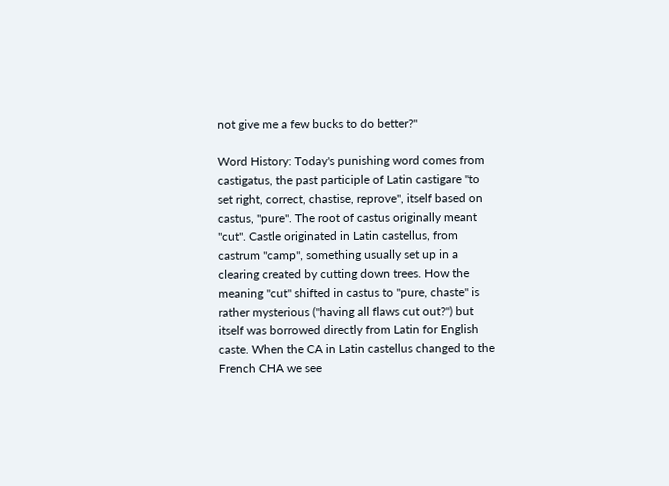not give me a few bucks to do better?"

Word History: Today's punishing word comes from castigatus, the past participle of Latin castigare "to set right, correct, chastise, reprove", itself based on castus, "pure". The root of castus originally meant "cut". Castle originated in Latin castellus, from castrum "camp", something usually set up in a clearing created by cutting down trees. How the meaning "cut" shifted in castus to "pure, chaste" is rather mysterious ("having all flaws cut out?") but itself was borrowed directly from Latin for English caste. When the CA in Latin castellus changed to the French CHA we see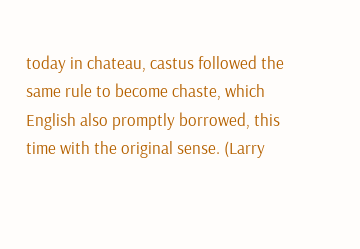today in chateau, castus followed the same rule to become chaste, which English also promptly borrowed, this time with the original sense. (Larry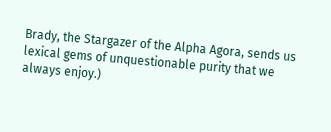Brady, the Stargazer of the Alpha Agora, sends us lexical gems of unquestionable purity that we always enjoy.)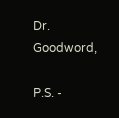Dr. Goodword,

P.S. -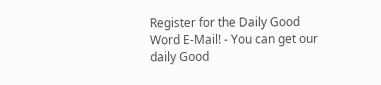Register for the Daily Good Word E-Mail! - You can get our daily Good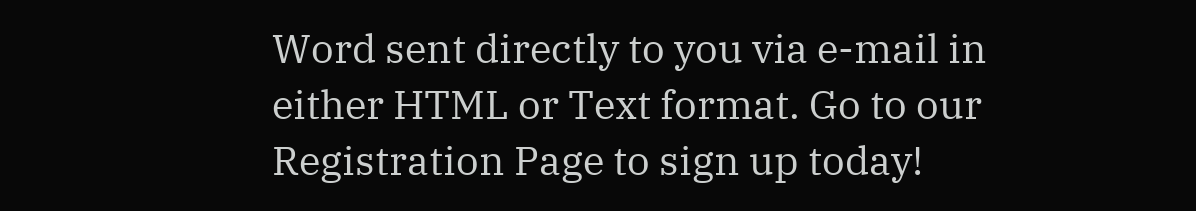Word sent directly to you via e-mail in either HTML or Text format. Go to our Registration Page to sign up today!